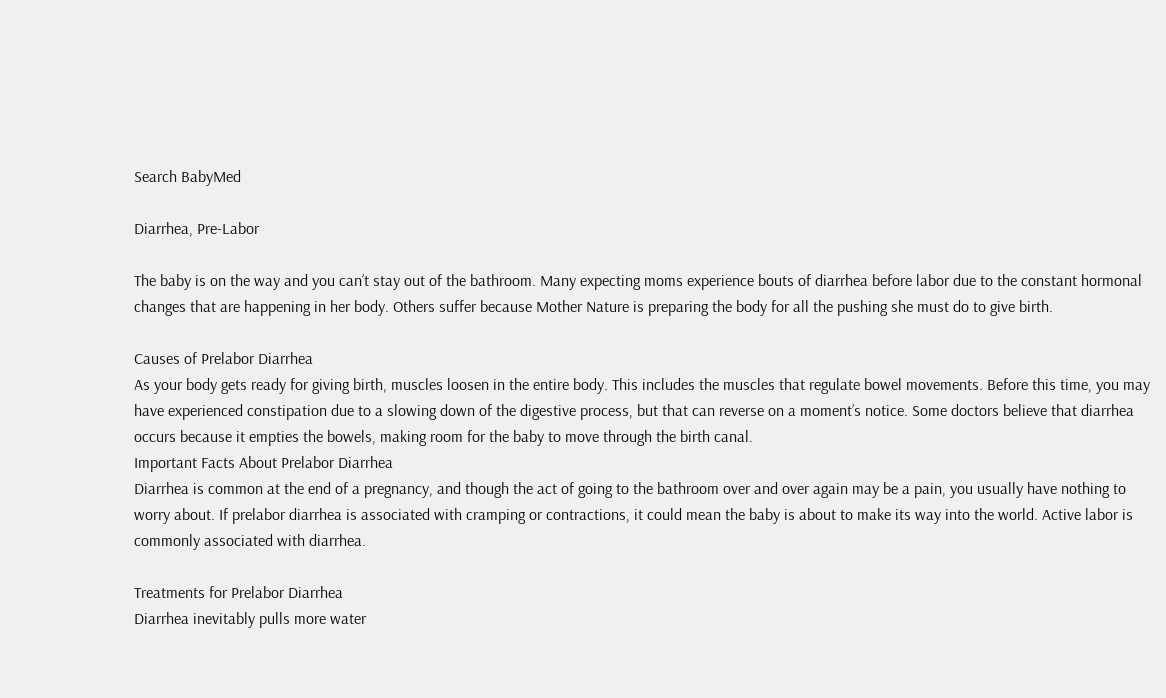Search BabyMed

Diarrhea, Pre-Labor

The baby is on the way and you can’t stay out of the bathroom. Many expecting moms experience bouts of diarrhea before labor due to the constant hormonal changes that are happening in her body. Others suffer because Mother Nature is preparing the body for all the pushing she must do to give birth.

Causes of Prelabor Diarrhea
As your body gets ready for giving birth, muscles loosen in the entire body. This includes the muscles that regulate bowel movements. Before this time, you may have experienced constipation due to a slowing down of the digestive process, but that can reverse on a moment’s notice. Some doctors believe that diarrhea occurs because it empties the bowels, making room for the baby to move through the birth canal.
Important Facts About Prelabor Diarrhea
Diarrhea is common at the end of a pregnancy, and though the act of going to the bathroom over and over again may be a pain, you usually have nothing to worry about. If prelabor diarrhea is associated with cramping or contractions, it could mean the baby is about to make its way into the world. Active labor is commonly associated with diarrhea.

Treatments for Prelabor Diarrhea
Diarrhea inevitably pulls more water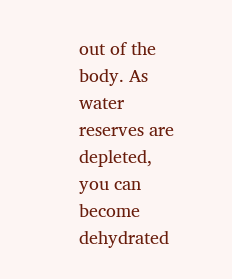out of the body. As water reserves are depleted, you can become dehydrated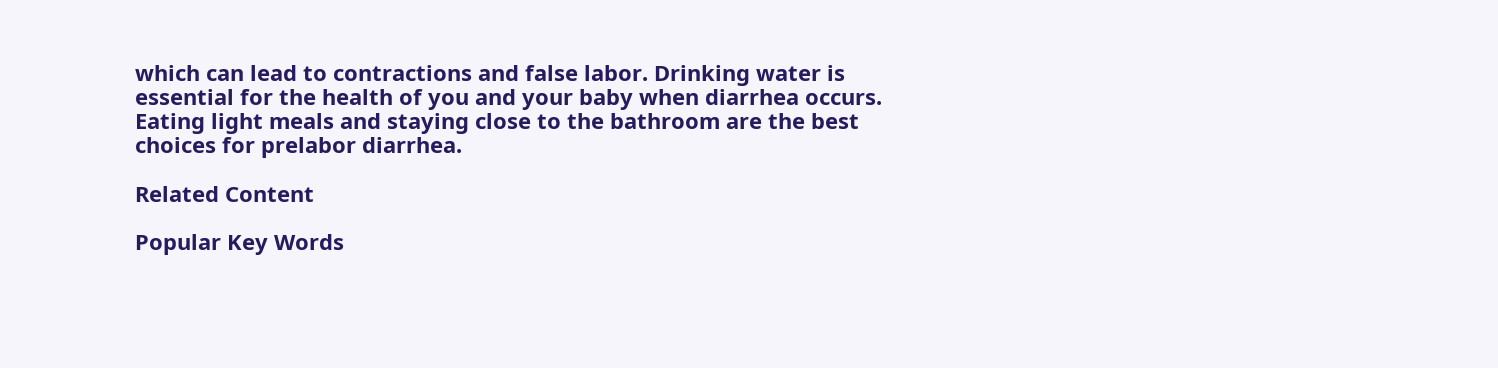which can lead to contractions and false labor. Drinking water is essential for the health of you and your baby when diarrhea occurs. Eating light meals and staying close to the bathroom are the best choices for prelabor diarrhea.

Related Content

Popular Key Words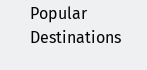Popular Destinations